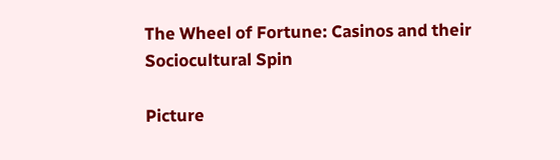The Wheel of Fortune: Casinos and their Sociocultural Spin

Picture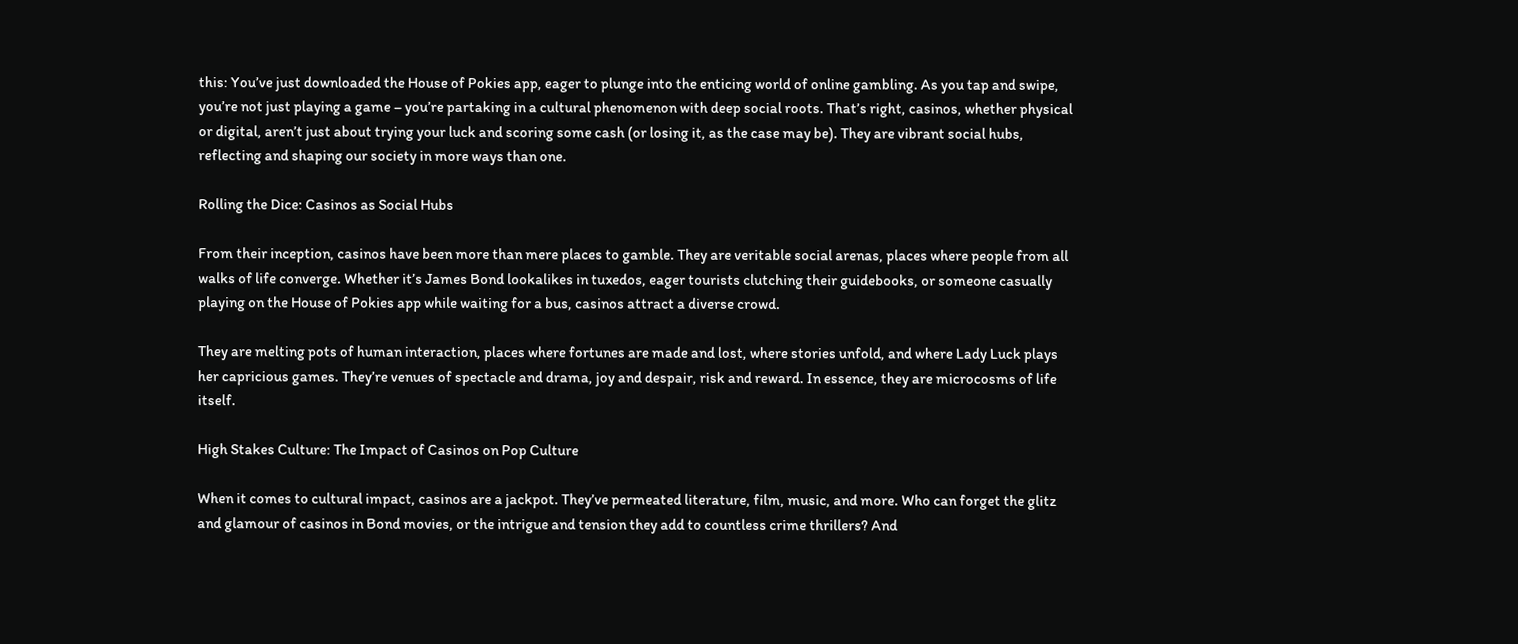this: You’ve just downloaded the House of Pokies app, eager to plunge into the enticing world of online gambling. As you tap and swipe, you’re not just playing a game – you’re partaking in a cultural phenomenon with deep social roots. That’s right, casinos, whether physical or digital, aren’t just about trying your luck and scoring some cash (or losing it, as the case may be). They are vibrant social hubs, reflecting and shaping our society in more ways than one.

Rolling the Dice: Casinos as Social Hubs

From their inception, casinos have been more than mere places to gamble. They are veritable social arenas, places where people from all walks of life converge. Whether it’s James Bond lookalikes in tuxedos, eager tourists clutching their guidebooks, or someone casually playing on the House of Pokies app while waiting for a bus, casinos attract a diverse crowd.

They are melting pots of human interaction, places where fortunes are made and lost, where stories unfold, and where Lady Luck plays her capricious games. They’re venues of spectacle and drama, joy and despair, risk and reward. In essence, they are microcosms of life itself.

High Stakes Culture: The Impact of Casinos on Pop Culture

When it comes to cultural impact, casinos are a jackpot. They’ve permeated literature, film, music, and more. Who can forget the glitz and glamour of casinos in Bond movies, or the intrigue and tension they add to countless crime thrillers? And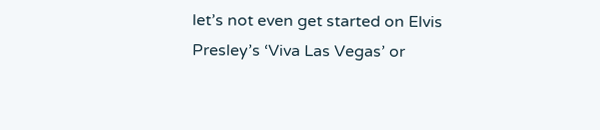let’s not even get started on Elvis Presley’s ‘Viva Las Vegas’ or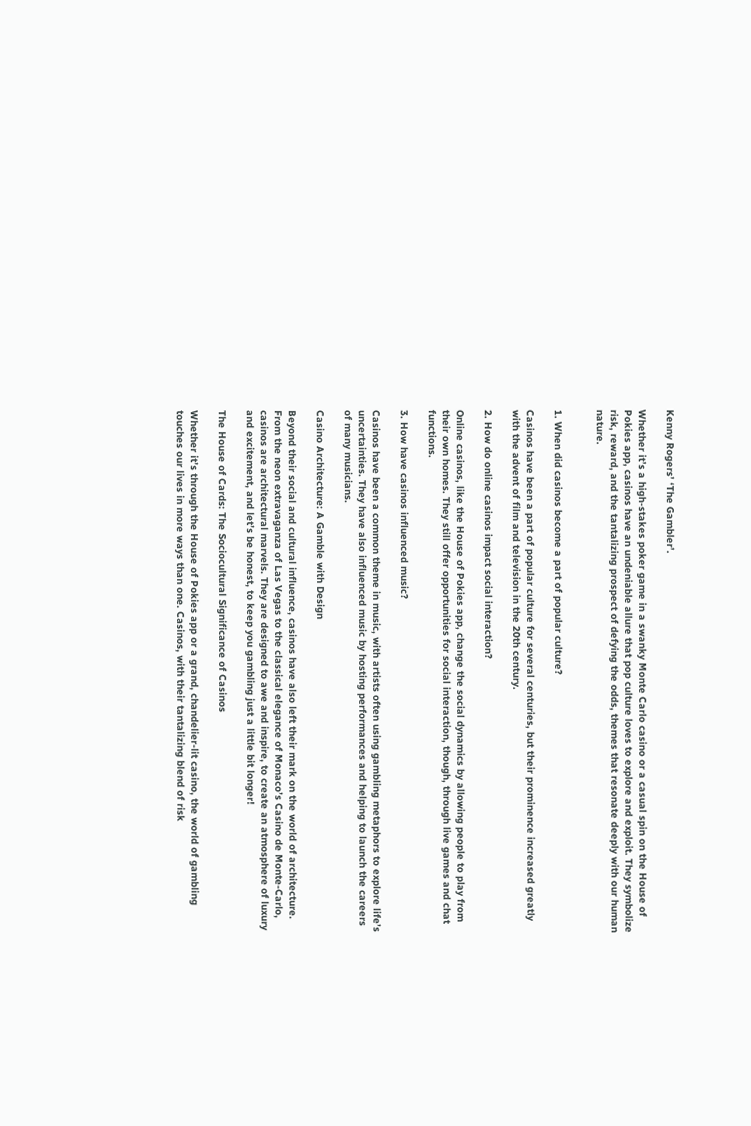Kenny Rogers’ ‘The Gambler’.

Whether it’s a high-stakes poker game in a swanky Monte Carlo casino or a casual spin on the House of Pokies app, casinos have an undeniable allure that pop culture loves to explore and exploit. They symbolize risk, reward, and the tantalizing prospect of defying the odds, themes that resonate deeply with our human nature.


1. When did casinos become a part of popular culture?

Casinos have been a part of popular culture for several centuries, but their prominence increased greatly with the advent of film and television in the 20th century.

2. How do online casinos impact social interaction?

Online casinos, like the House of Pokies app, change the social dynamics by allowing people to play from their own homes. They still offer opportunities for social interaction, though, through live games and chat functions.

3. How have casinos influenced music?

Casinos have been a common theme in music, with artists often using gambling metaphors to explore life’s uncertainties. They have also influenced music by hosting performances and helping to launch the careers of many musicians.

Casino Architecture: A Gamble with Design

Beyond their social and cultural influence, casinos have also left their mark on the world of architecture. From the neon extravaganza of Las Vegas to the classical elegance of Monaco’s Casino de Monte-Carlo, casinos are architectural marvels. They are designed to awe and inspire, to create an atmosphere of luxury and excitement, and let’s be honest, to keep you gambling just a little bit longer!

The House of Cards: The Sociocultural Significance of Casinos

Whether it’s through the House of Pokies app or a grand, chandelier-lit casino, the world of gambling touches our lives in more ways than one. Casinos, with their tantalizing blend of risk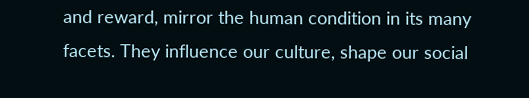and reward, mirror the human condition in its many facets. They influence our culture, shape our social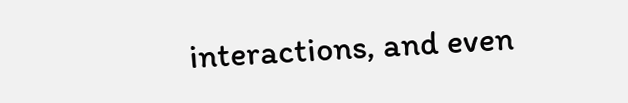interactions, and even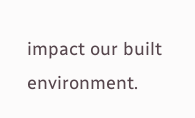impact our built environment.